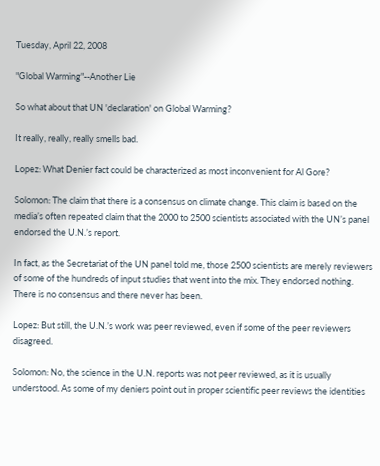Tuesday, April 22, 2008

"Global Warming"--Another Lie

So what about that UN 'declaration' on Global Warming?

It really, really, really smells bad.

Lopez: What Denier fact could be characterized as most inconvenient for Al Gore?

Solomon: The claim that there is a consensus on climate change. This claim is based on the media’s often repeated claim that the 2000 to 2500 scientists associated with the UN’s panel endorsed the U.N.’s report.

In fact, as the Secretariat of the UN panel told me, those 2500 scientists are merely reviewers of some of the hundreds of input studies that went into the mix. They endorsed nothing. There is no consensus and there never has been.

Lopez: But still, the U.N.’s work was peer reviewed, even if some of the peer reviewers disagreed.

Solomon: No, the science in the U.N. reports was not peer reviewed, as it is usually understood. As some of my deniers point out in proper scientific peer reviews the identities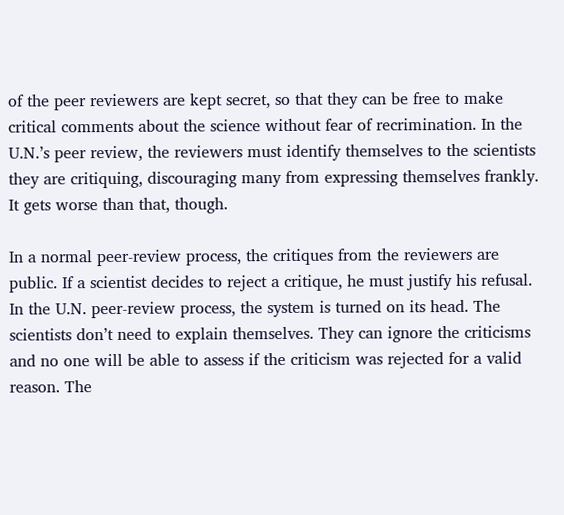of the peer reviewers are kept secret, so that they can be free to make critical comments about the science without fear of recrimination. In the U.N.’s peer review, the reviewers must identify themselves to the scientists they are critiquing, discouraging many from expressing themselves frankly. It gets worse than that, though.

In a normal peer-review process, the critiques from the reviewers are public. If a scientist decides to reject a critique, he must justify his refusal. In the U.N. peer-review process, the system is turned on its head. The scientists don’t need to explain themselves. They can ignore the criticisms and no one will be able to assess if the criticism was rejected for a valid reason. The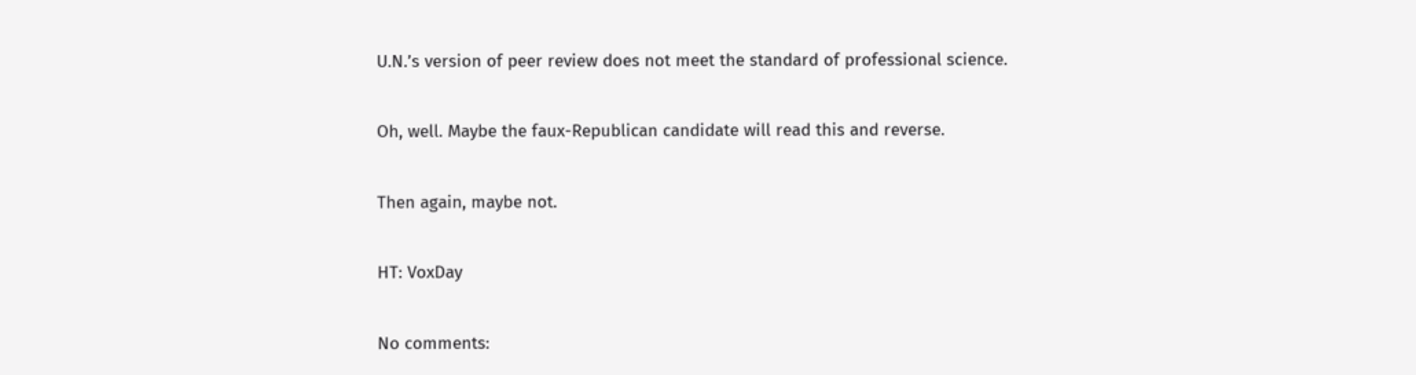U.N.’s version of peer review does not meet the standard of professional science.

Oh, well. Maybe the faux-Republican candidate will read this and reverse.

Then again, maybe not.

HT: VoxDay

No comments: